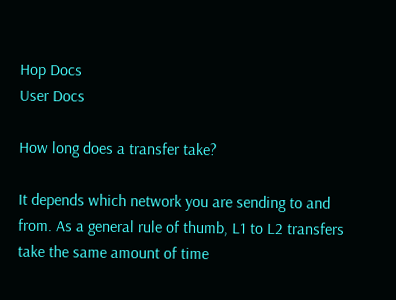Hop Docs
User Docs

How long does a transfer take?

It depends which network you are sending to and from. As a general rule of thumb, L1 to L2 transfers take the same amount of time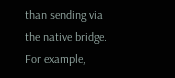than sending via the native bridge. For example,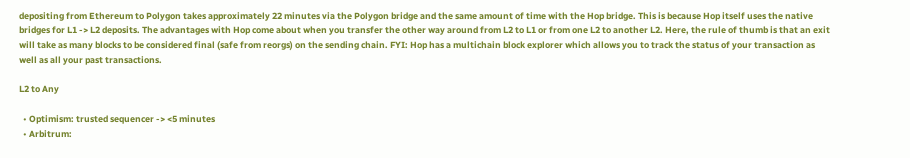depositing from Ethereum to Polygon takes approximately 22 minutes via the Polygon bridge and the same amount of time with the Hop bridge. This is because Hop itself uses the native bridges for L1 -> L2 deposits. The advantages with Hop come about when you transfer the other way around from L2 to L1 or from one L2 to another L2. Here, the rule of thumb is that an exit will take as many blocks to be considered final (safe from reorgs) on the sending chain. FYI: Hop has a multichain block explorer which allows you to track the status of your transaction as well as all your past transactions.

L2 to Any

  • Optimism: trusted sequencer -> <5 minutes
  • Arbitrum: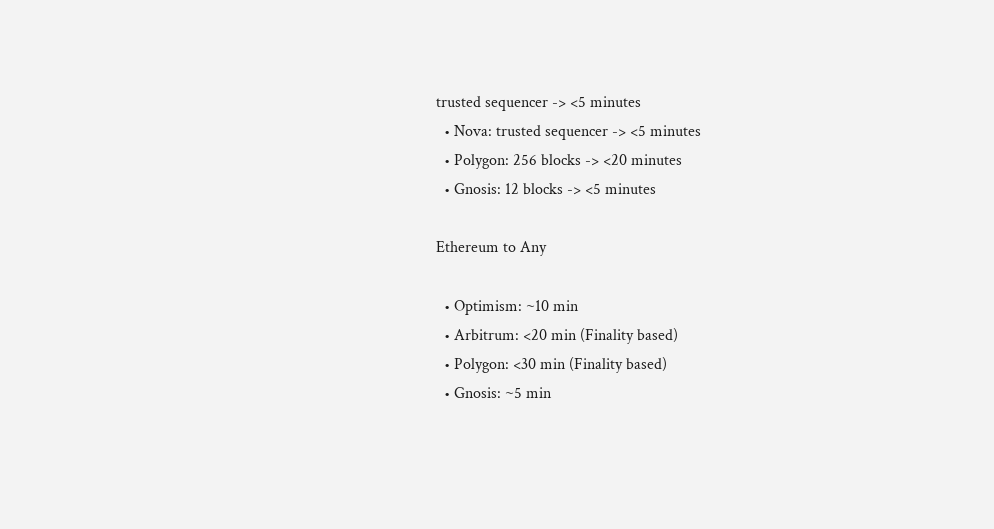trusted sequencer -> <5 minutes
  • Nova: trusted sequencer -> <5 minutes
  • Polygon: 256 blocks -> <20 minutes
  • Gnosis: 12 blocks -> <5 minutes

Ethereum to Any

  • Optimism: ~10 min
  • Arbitrum: <20 min (Finality based)
  • Polygon: <30 min (Finality based)
  • Gnosis: ~5 min